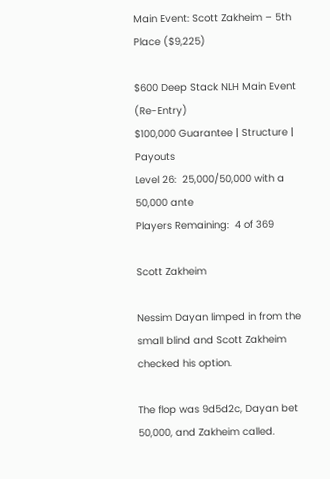Main Event: Scott Zakheim – 5th Place ($9,225)

$600 Deep Stack NLH Main Event (Re-Entry)
$100,000 Guarantee | Structure | Payouts
Level 26:  25,000/50,000 with a 50,000 ante
Players Remaining:  4 of 369

Scott Zakheim

Nessim Dayan limped in from the small blind and Scott Zakheim checked his option.

The flop was 9d5d2c, Dayan bet 50,000, and Zakheim called.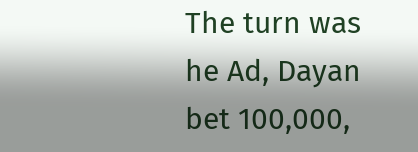The turn was he Ad, Dayan bet 100,000,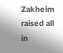Zakheim raised all in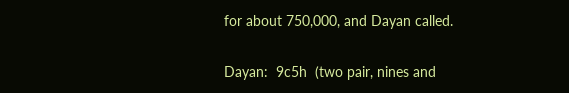for about 750,000, and Dayan called.

Dayan:  9c5h  (two pair, nines and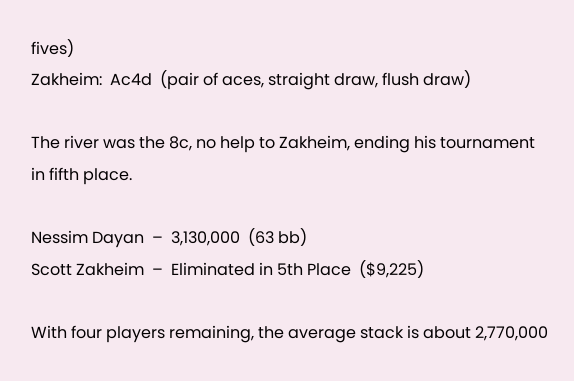fives)
Zakheim:  Ac4d  (pair of aces, straight draw, flush draw)

The river was the 8c, no help to Zakheim, ending his tournament in fifth place.

Nessim Dayan  –  3,130,000  (63 bb)
Scott Zakheim  –  Eliminated in 5th Place  ($9,225)

With four players remaining, the average stack is about 2,770,000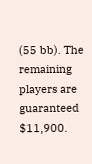(55 bb). The remaining players are guaranteed $11,900.